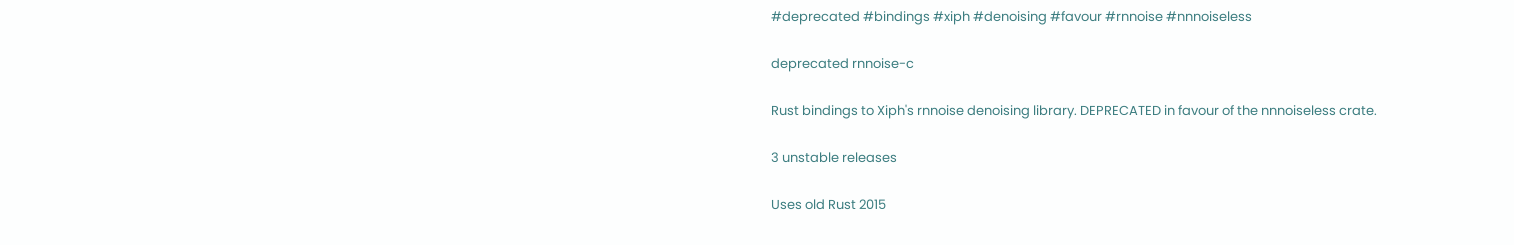#deprecated #bindings #xiph #denoising #favour #rnnoise #nnnoiseless

deprecated rnnoise-c

Rust bindings to Xiph's rnnoise denoising library. DEPRECATED in favour of the nnnoiseless crate.

3 unstable releases

Uses old Rust 2015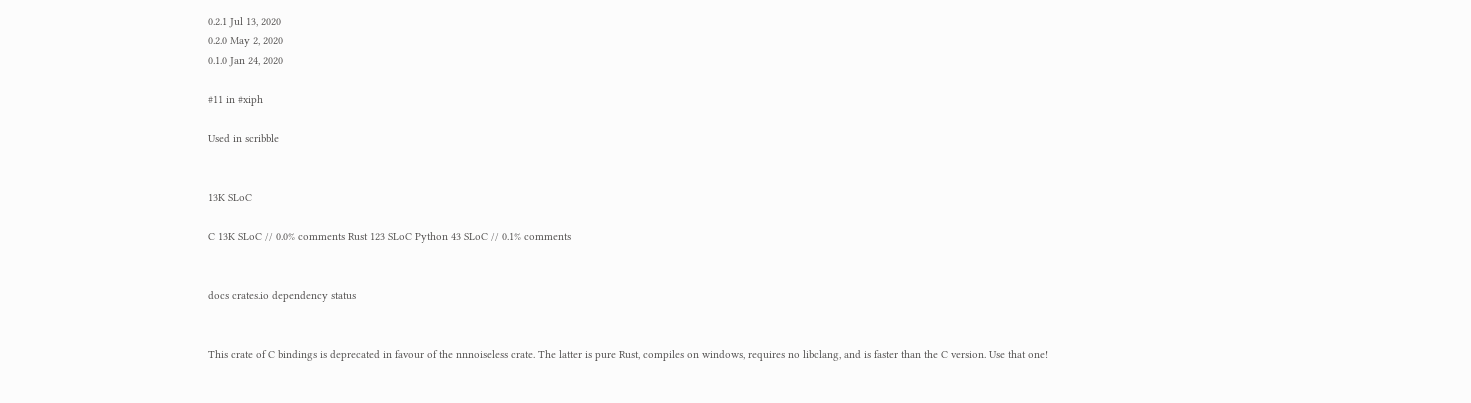0.2.1 Jul 13, 2020
0.2.0 May 2, 2020
0.1.0 Jan 24, 2020

#11 in #xiph

Used in scribble


13K SLoC

C 13K SLoC // 0.0% comments Rust 123 SLoC Python 43 SLoC // 0.1% comments


docs crates.io dependency status


This crate of C bindings is deprecated in favour of the nnnoiseless crate. The latter is pure Rust, compiles on windows, requires no libclang, and is faster than the C version. Use that one!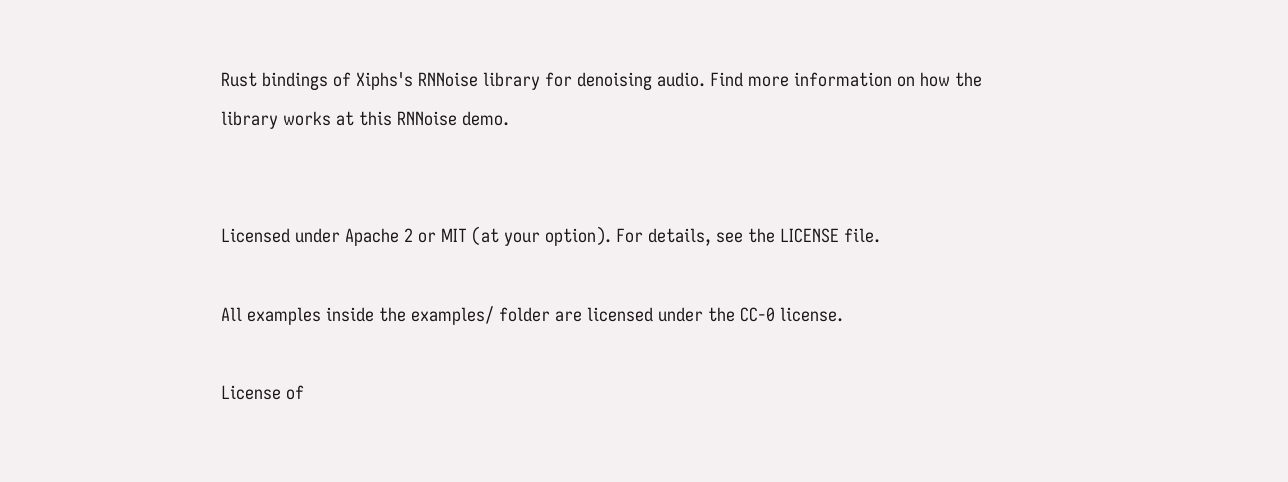Rust bindings of Xiphs's RNNoise library for denoising audio. Find more information on how the library works at this RNNoise demo.


Licensed under Apache 2 or MIT (at your option). For details, see the LICENSE file.

All examples inside the examples/ folder are licensed under the CC-0 license.

License of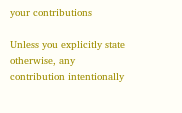your contributions

Unless you explicitly state otherwise, any contribution intentionally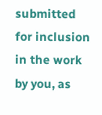submitted for inclusion in the work by you, as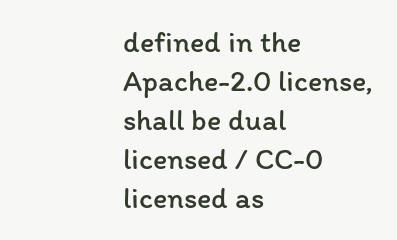defined in the Apache-2.0 license, shall be dual licensed / CC-0 licensed as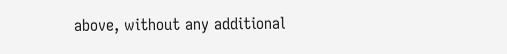above, without any additional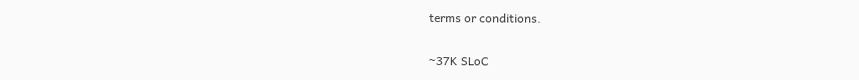terms or conditions.


~37K SLoC